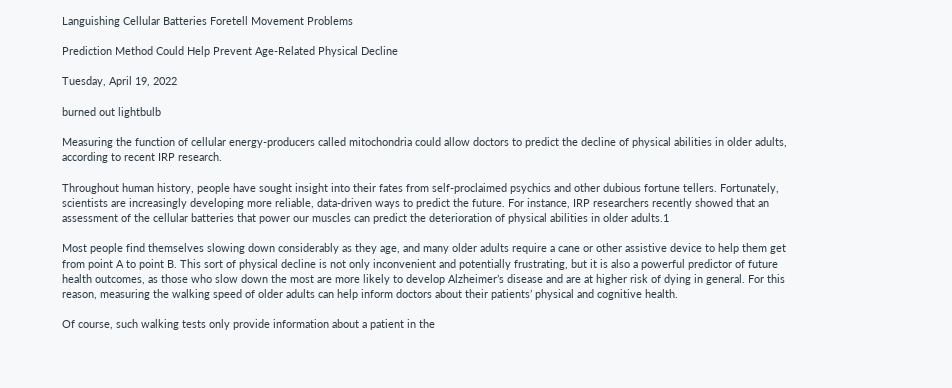Languishing Cellular Batteries Foretell Movement Problems

Prediction Method Could Help Prevent Age-Related Physical Decline

Tuesday, April 19, 2022

burned out lightbulb

Measuring the function of cellular energy-producers called mitochondria could allow doctors to predict the decline of physical abilities in older adults, according to recent IRP research.

Throughout human history, people have sought insight into their fates from self-proclaimed psychics and other dubious fortune tellers. Fortunately, scientists are increasingly developing more reliable, data-driven ways to predict the future. For instance, IRP researchers recently showed that an assessment of the cellular batteries that power our muscles can predict the deterioration of physical abilities in older adults.1

Most people find themselves slowing down considerably as they age, and many older adults require a cane or other assistive device to help them get from point A to point B. This sort of physical decline is not only inconvenient and potentially frustrating, but it is also a powerful predictor of future health outcomes, as those who slow down the most are more likely to develop Alzheimer’s disease and are at higher risk of dying in general. For this reason, measuring the walking speed of older adults can help inform doctors about their patients’ physical and cognitive health.

Of course, such walking tests only provide information about a patient in the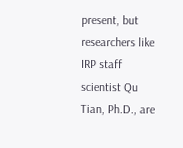present, but researchers like IRP staff scientist Qu Tian, Ph.D., are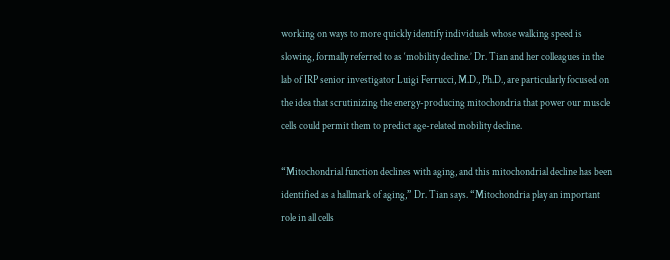working on ways to more quickly identify individuals whose walking speed is slowing, formally referred to as ‘mobility decline.’ Dr. Tian and her colleagues in the lab of IRP senior investigator Luigi Ferrucci, M.D., Ph.D., are particularly focused on the idea that scrutinizing the energy-producing mitochondria that power our muscle cells could permit them to predict age-related mobility decline.

“Mitochondrial function declines with aging, and this mitochondrial decline has been identified as a hallmark of aging,” Dr. Tian says. “Mitochondria play an important role in all cells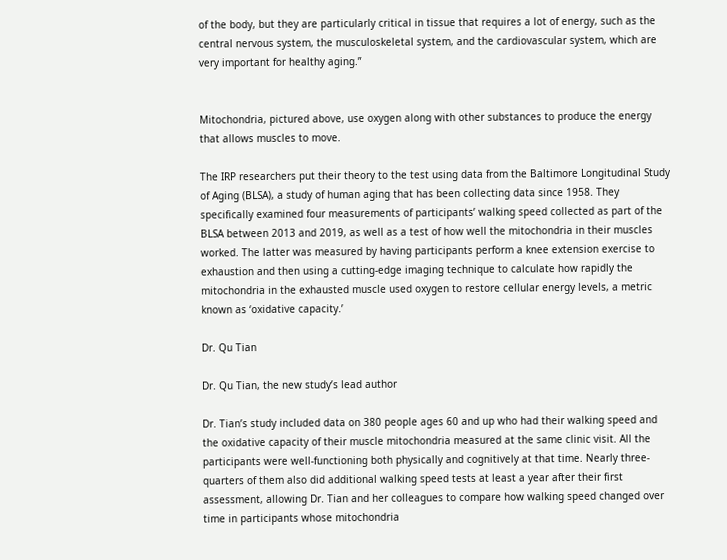of the body, but they are particularly critical in tissue that requires a lot of energy, such as the central nervous system, the musculoskeletal system, and the cardiovascular system, which are very important for healthy aging.”


Mitochondria, pictured above, use oxygen along with other substances to produce the energy that allows muscles to move.

The IRP researchers put their theory to the test using data from the Baltimore Longitudinal Study of Aging (BLSA), a study of human aging that has been collecting data since 1958. They specifically examined four measurements of participants’ walking speed collected as part of the BLSA between 2013 and 2019, as well as a test of how well the mitochondria in their muscles worked. The latter was measured by having participants perform a knee extension exercise to exhaustion and then using a cutting-edge imaging technique to calculate how rapidly the mitochondria in the exhausted muscle used oxygen to restore cellular energy levels, a metric known as ‘oxidative capacity.’

Dr. Qu Tian

Dr. Qu Tian, the new study’s lead author

Dr. Tian’s study included data on 380 people ages 60 and up who had their walking speed and the oxidative capacity of their muscle mitochondria measured at the same clinic visit. All the participants were well-functioning both physically and cognitively at that time. Nearly three-quarters of them also did additional walking speed tests at least a year after their first assessment, allowing Dr. Tian and her colleagues to compare how walking speed changed over time in participants whose mitochondria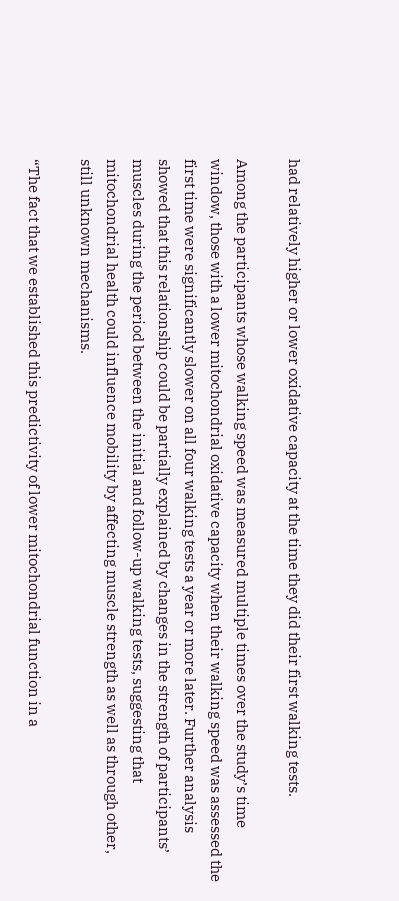had relatively higher or lower oxidative capacity at the time they did their first walking tests.

Among the participants whose walking speed was measured multiple times over the study’s time window, those with a lower mitochondrial oxidative capacity when their walking speed was assessed the first time were significantly slower on all four walking tests a year or more later. Further analysis showed that this relationship could be partially explained by changes in the strength of participants’ muscles during the period between the initial and follow-up walking tests, suggesting that mitochondrial health could influence mobility by affecting muscle strength as well as through other, still unknown mechanisms.

“The fact that we established this predictivity of lower mitochondrial function in a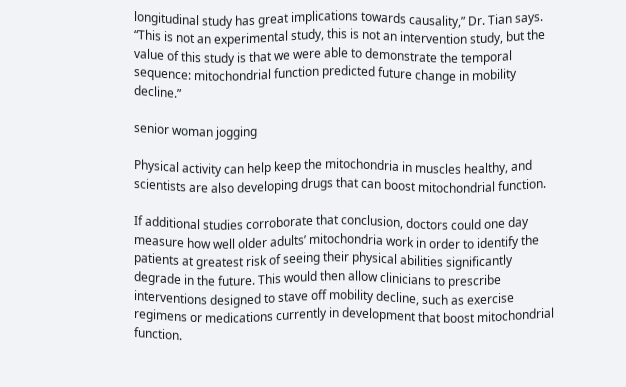longitudinal study has great implications towards causality,” Dr. Tian says. “This is not an experimental study, this is not an intervention study, but the value of this study is that we were able to demonstrate the temporal sequence: mitochondrial function predicted future change in mobility decline.”

senior woman jogging

Physical activity can help keep the mitochondria in muscles healthy, and scientists are also developing drugs that can boost mitochondrial function.

If additional studies corroborate that conclusion, doctors could one day measure how well older adults’ mitochondria work in order to identify the patients at greatest risk of seeing their physical abilities significantly degrade in the future. This would then allow clinicians to prescribe interventions designed to stave off mobility decline, such as exercise regimens or medications currently in development that boost mitochondrial function.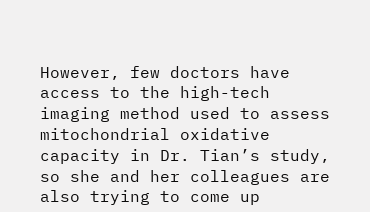However, few doctors have access to the high-tech imaging method used to assess mitochondrial oxidative capacity in Dr. Tian’s study, so she and her colleagues are also trying to come up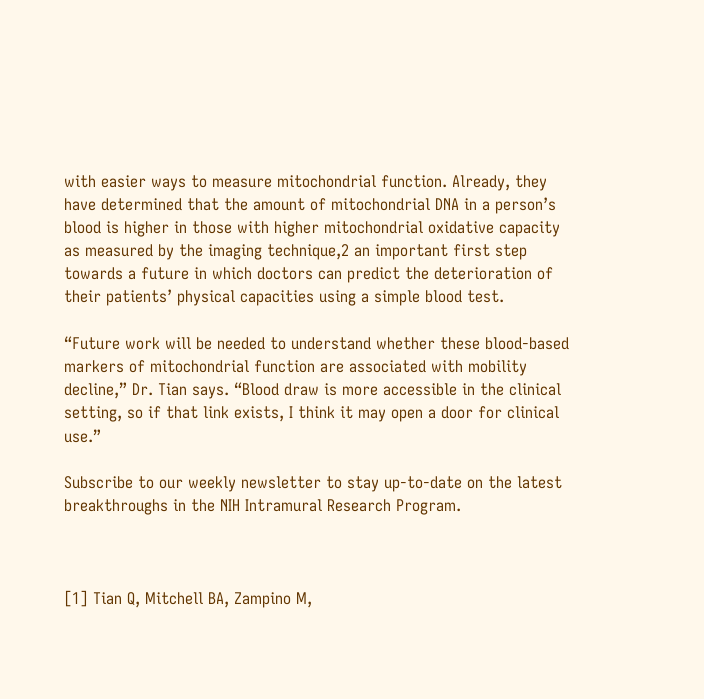with easier ways to measure mitochondrial function. Already, they have determined that the amount of mitochondrial DNA in a person’s blood is higher in those with higher mitochondrial oxidative capacity as measured by the imaging technique,2 an important first step towards a future in which doctors can predict the deterioration of their patients’ physical capacities using a simple blood test.

“Future work will be needed to understand whether these blood-based markers of mitochondrial function are associated with mobility decline,” Dr. Tian says. “Blood draw is more accessible in the clinical setting, so if that link exists, I think it may open a door for clinical use.”

Subscribe to our weekly newsletter to stay up-to-date on the latest breakthroughs in the NIH Intramural Research Program.



[1] Tian Q, Mitchell BA, Zampino M,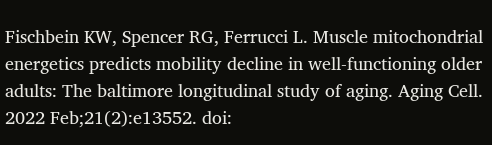Fischbein KW, Spencer RG, Ferrucci L. Muscle mitochondrial energetics predicts mobility decline in well-functioning older adults: The baltimore longitudinal study of aging. Aging Cell. 2022 Feb;21(2):e13552. doi: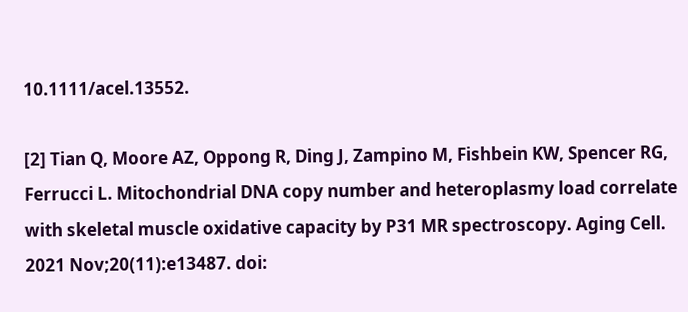10.1111/acel.13552.

[2] Tian Q, Moore AZ, Oppong R, Ding J, Zampino M, Fishbein KW, Spencer RG, Ferrucci L. Mitochondrial DNA copy number and heteroplasmy load correlate with skeletal muscle oxidative capacity by P31 MR spectroscopy. Aging Cell. 2021 Nov;20(11):e13487. doi: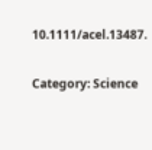10.1111/acel.13487.

Category: Science